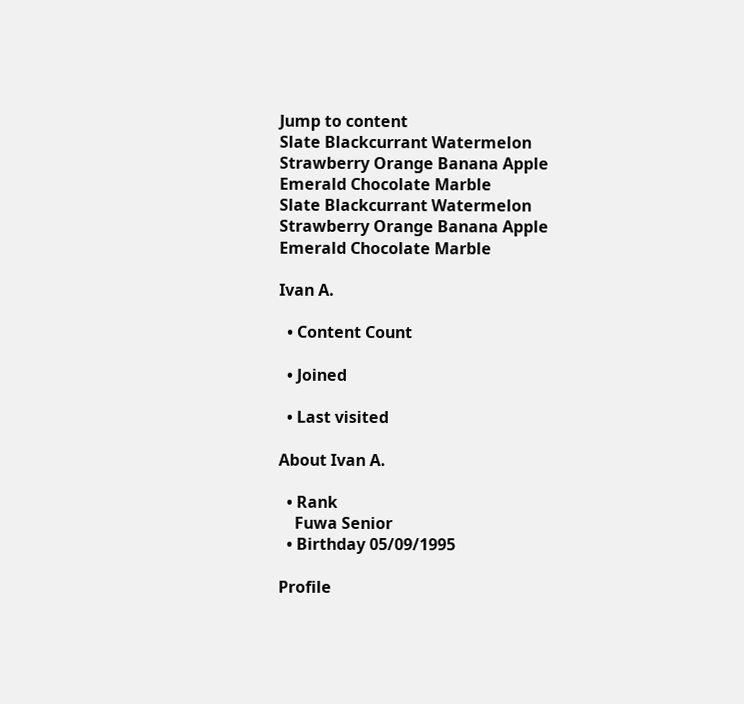Jump to content
Slate Blackcurrant Watermelon Strawberry Orange Banana Apple Emerald Chocolate Marble
Slate Blackcurrant Watermelon Strawberry Orange Banana Apple Emerald Chocolate Marble

Ivan A.

  • Content Count

  • Joined

  • Last visited

About Ivan A.

  • Rank
    Fuwa Senior
  • Birthday 05/09/1995

Profile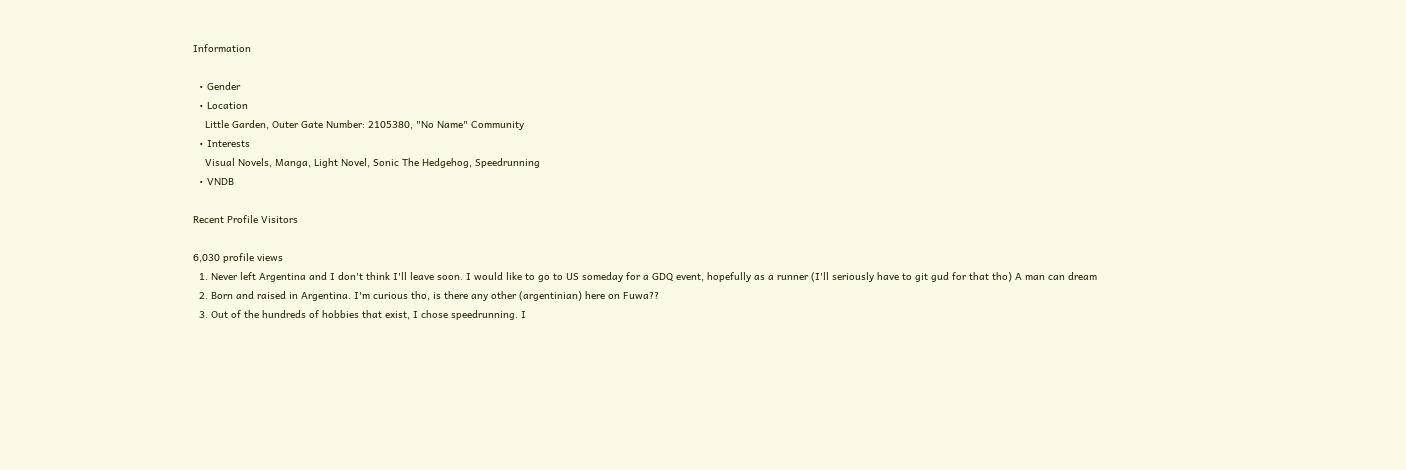Information

  • Gender
  • Location
    Little Garden, Outer Gate Number: 2105380, "No Name" Community
  • Interests
    Visual Novels, Manga, Light Novel, Sonic The Hedgehog, Speedrunning
  • VNDB

Recent Profile Visitors

6,030 profile views
  1. Never left Argentina and I don't think I'll leave soon. I would like to go to US someday for a GDQ event, hopefully as a runner (I'll seriously have to git gud for that tho) A man can dream
  2. Born and raised in Argentina. I'm curious tho, is there any other (argentinian) here on Fuwa??
  3. Out of the hundreds of hobbies that exist, I chose speedrunning. I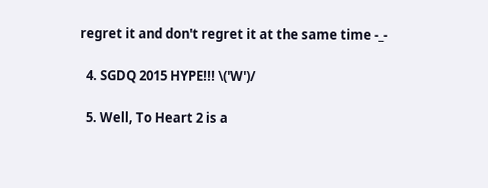regret it and don't regret it at the same time -_-

  4. SGDQ 2015 HYPE!!! \('W')/

  5. Well, To Heart 2 is a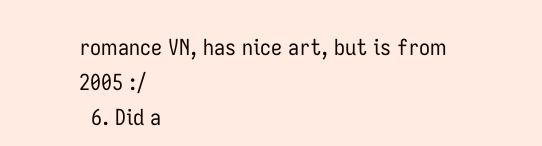romance VN, has nice art, but is from 2005 :/
  6. Did a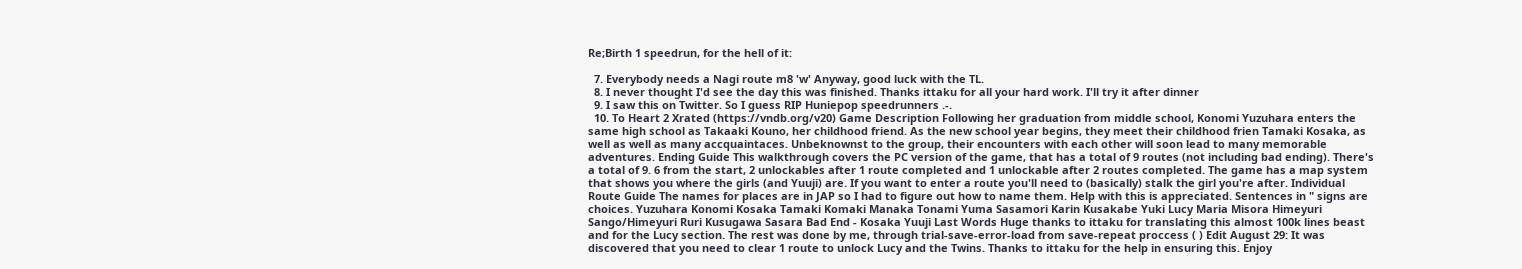Re;Birth 1 speedrun, for the hell of it:

  7. Everybody needs a Nagi route m8 'w' Anyway, good luck with the TL.
  8. I never thought I'd see the day this was finished. Thanks ittaku for all your hard work. I'll try it after dinner
  9. I saw this on Twitter. So I guess RIP Huniepop speedrunners .-.
  10. To Heart 2 Xrated (https://vndb.org/v20) Game Description Following her graduation from middle school, Konomi Yuzuhara enters the same high school as Takaaki Kouno, her childhood friend. As the new school year begins, they meet their childhood frien Tamaki Kosaka, as well as well as many accquaintaces. Unbeknownst to the group, their encounters with each other will soon lead to many memorable adventures. Ending Guide This walkthrough covers the PC version of the game, that has a total of 9 routes (not including bad ending). There's a total of 9. 6 from the start, 2 unlockables after 1 route completed and 1 unlockable after 2 routes completed. The game has a map system that shows you where the girls (and Yuuji) are. If you want to enter a route you'll need to (basically) stalk the girl you're after. Individual Route Guide The names for places are in JAP so I had to figure out how to name them. Help with this is appreciated. Sentences in " signs are choices. Yuzuhara Konomi Kosaka Tamaki Komaki Manaka Tonami Yuma Sasamori Karin Kusakabe Yuki Lucy Maria Misora Himeyuri Sango/Himeyuri Ruri Kusugawa Sasara Bad End - Kosaka Yuuji Last Words Huge thanks to ittaku for translating this almost 100k lines beast and for the Lucy section. The rest was done by me, through trial-save-error-load from save-repeat proccess ( ) Edit August 29: It was discovered that you need to clear 1 route to unlock Lucy and the Twins. Thanks to ittaku for the help in ensuring this. Enjoy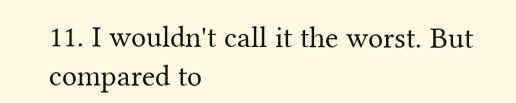11. I wouldn't call it the worst. But compared to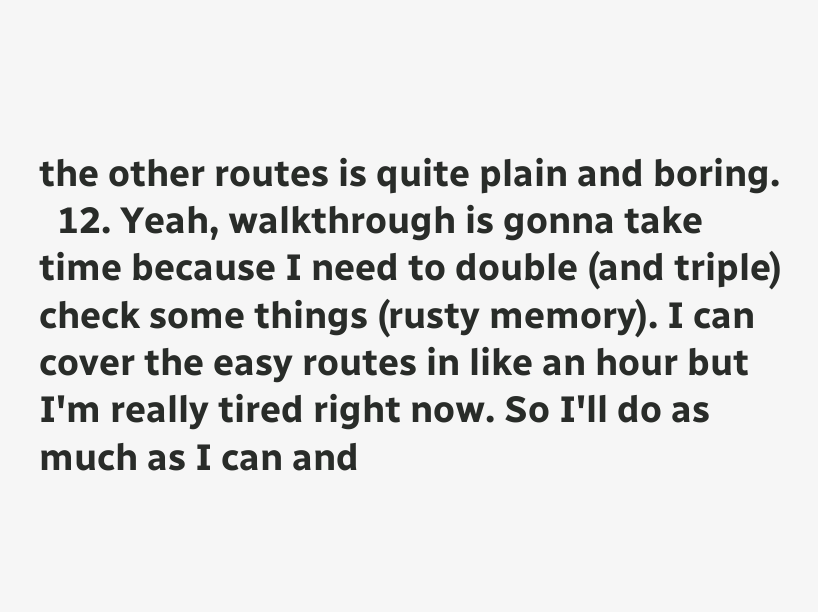the other routes is quite plain and boring.
  12. Yeah, walkthrough is gonna take time because I need to double (and triple) check some things (rusty memory). I can cover the easy routes in like an hour but I'm really tired right now. So I'll do as much as I can and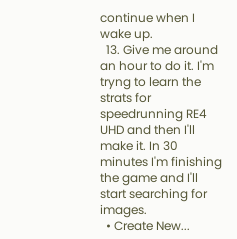continue when I wake up.
  13. Give me around an hour to do it. I'm tryng to learn the strats for speedrunning RE4 UHD and then I'll make it. In 30 minutes I'm finishing the game and I'll start searching for images.
  • Create New...